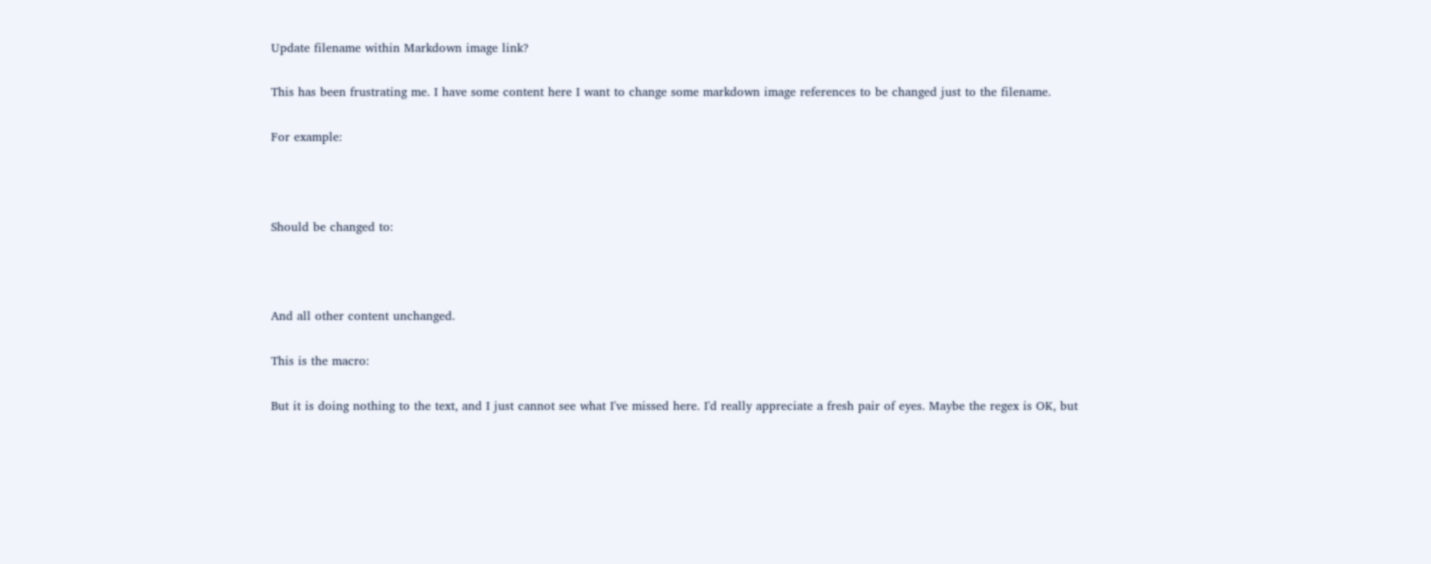Update filename within Markdown image link?

This has been frustrating me. I have some content here I want to change some markdown image references to be changed just to the filename.

For example:



Should be changed to:



And all other content unchanged.

This is the macro:

But it is doing nothing to the text, and I just cannot see what I've missed here. I'd really appreciate a fresh pair of eyes. Maybe the regex is OK, but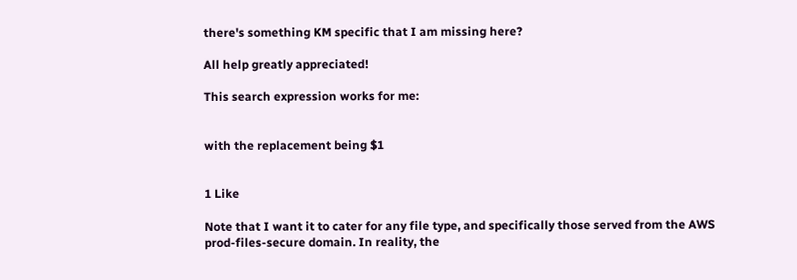there's something KM specific that I am missing here?

All help greatly appreciated!

This search expression works for me:


with the replacement being $1


1 Like

Note that I want it to cater for any file type, and specifically those served from the AWS prod-files-secure domain. In reality, the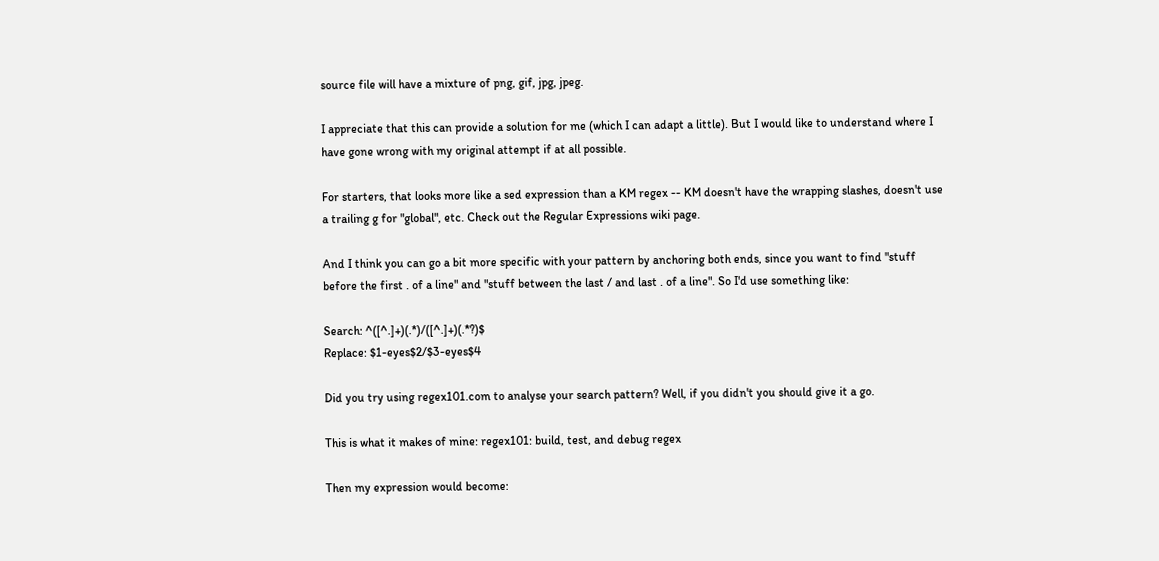source file will have a mixture of png, gif, jpg, jpeg.

I appreciate that this can provide a solution for me (which I can adapt a little). But I would like to understand where I have gone wrong with my original attempt if at all possible.

For starters, that looks more like a sed expression than a KM regex -- KM doesn't have the wrapping slashes, doesn't use a trailing g for "global", etc. Check out the Regular Expressions wiki page.

And I think you can go a bit more specific with your pattern by anchoring both ends, since you want to find "stuff before the first . of a line" and "stuff between the last / and last . of a line". So I'd use something like:

Search: ^([^.]+)(.*)/([^.]+)(.*?)$
Replace: $1-eyes$2/$3-eyes$4

Did you try using regex101.com to analyse your search pattern? Well, if you didn't you should give it a go.

This is what it makes of mine: regex101: build, test, and debug regex

Then my expression would become: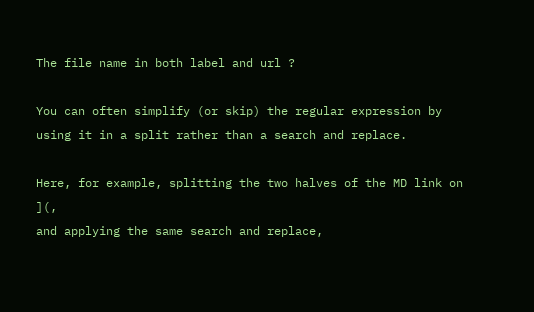The file name in both label and url ?

You can often simplify (or skip) the regular expression by using it in a split rather than a search and replace.

Here, for example, splitting the two halves of the MD link on ](,
and applying the same search and replace,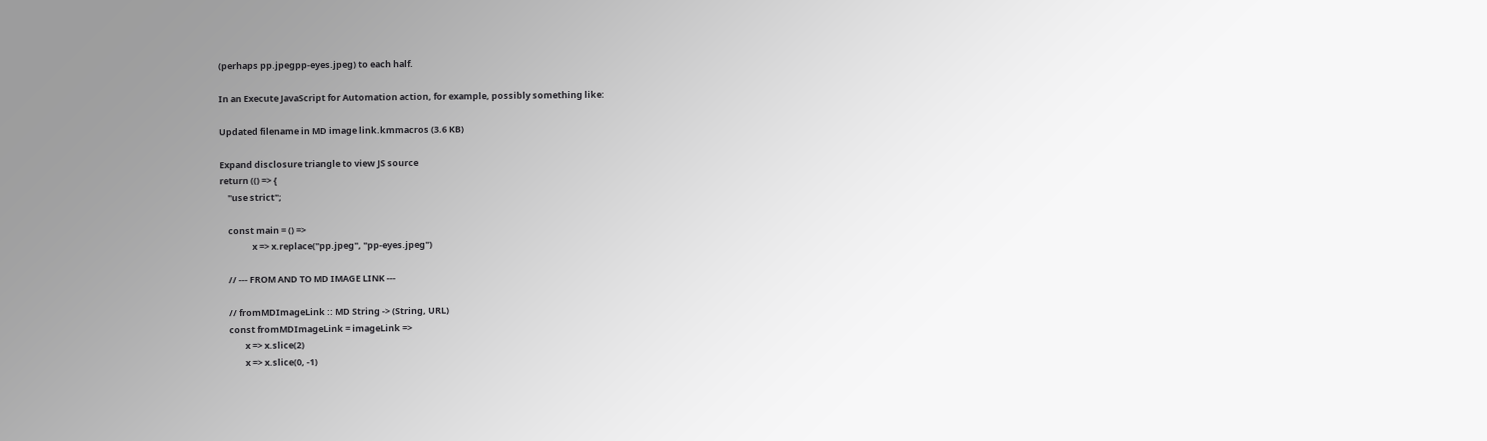(perhaps pp.jpegpp-eyes.jpeg) to each half.

In an Execute JavaScript for Automation action, for example, possibly something like:

Updated filename in MD image link.kmmacros (3.6 KB)

Expand disclosure triangle to view JS source
return (() => {
    "use strict";

    const main = () =>
                x => x.replace("pp.jpeg", "pp-eyes.jpeg")

    // --- FROM AND TO MD IMAGE LINK ---

    // fromMDImageLink :: MD String -> (String, URL)
    const fromMDImageLink = imageLink =>
            x => x.slice(2)
            x => x.slice(0, -1)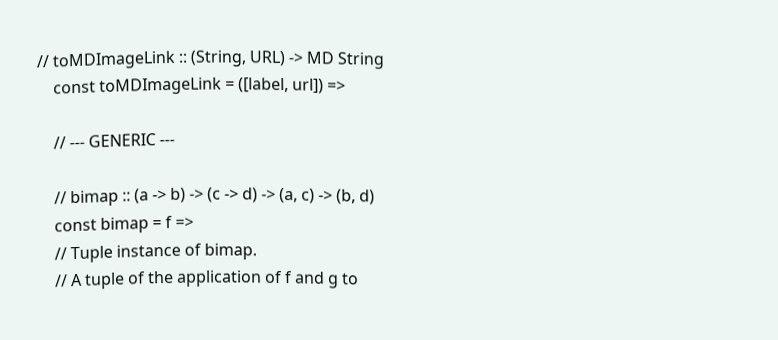// toMDImageLink :: (String, URL) -> MD String
    const toMDImageLink = ([label, url]) =>

    // --- GENERIC ---

    // bimap :: (a -> b) -> (c -> d) -> (a, c) -> (b, d)
    const bimap = f =>
    // Tuple instance of bimap.
    // A tuple of the application of f and g to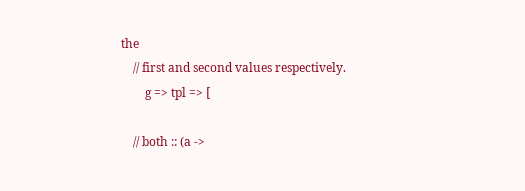the
    // first and second values respectively.
        g => tpl => [

    // both :: (a ->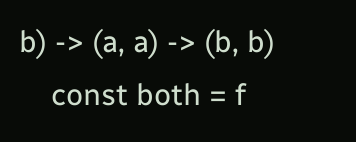b) -> (a, a) -> (b, b)
    const both = f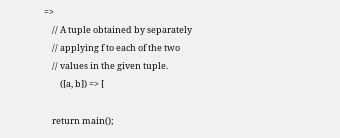=>
    // A tuple obtained by separately
    // applying f to each of the two
    // values in the given tuple.
        ([a, b]) => [

    return main();